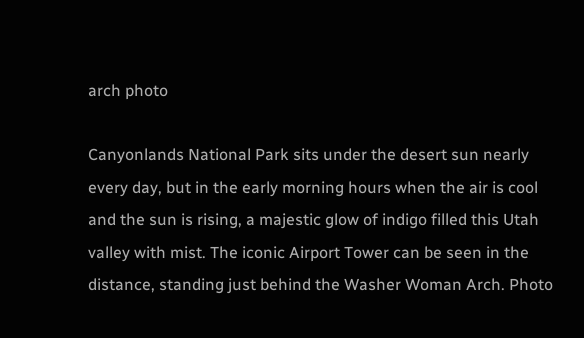arch photo

Canyonlands National Park sits under the desert sun nearly every day, but in the early morning hours when the air is cool and the sun is rising, a majestic glow of indigo filled this Utah valley with mist. The iconic Airport Tower can be seen in the distance, standing just behind the Washer Woman Arch. Photo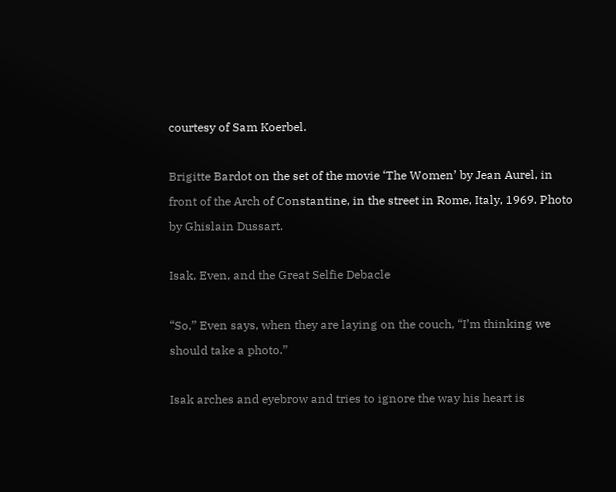courtesy of Sam Koerbel.

Brigitte Bardot on the set of the movie ‘The Women’ by Jean Aurel, in front of the Arch of Constantine, in the street in Rome, Italy, 1969. Photo by Ghislain Dussart.

Isak, Even, and the Great Selfie Debacle

“So,” Even says, when they are laying on the couch, “I’m thinking we should take a photo.”

Isak arches and eyebrow and tries to ignore the way his heart is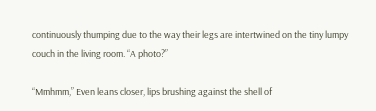continuously thumping due to the way their legs are intertwined on the tiny lumpy couch in the living room. “A photo?”

“Mmhmm,” Even leans closer, lips brushing against the shell of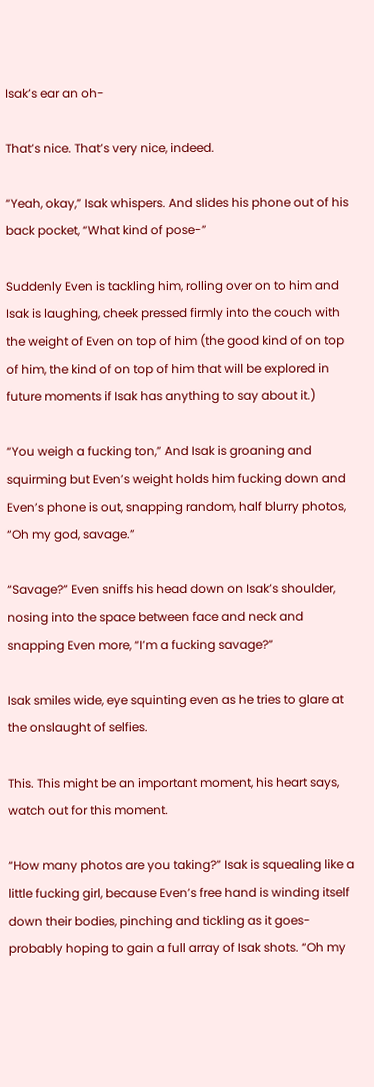Isak’s ear an oh-

That’s nice. That’s very nice, indeed.

“Yeah, okay,” Isak whispers. And slides his phone out of his back pocket, “What kind of pose-”

Suddenly Even is tackling him, rolling over on to him and Isak is laughing, cheek pressed firmly into the couch with the weight of Even on top of him (the good kind of on top of him, the kind of on top of him that will be explored in future moments if Isak has anything to say about it.)

“You weigh a fucking ton,” And Isak is groaning and squirming but Even’s weight holds him fucking down and Even’s phone is out, snapping random, half blurry photos, “Oh my god, savage.”

“Savage?” Even sniffs his head down on Isak’s shoulder, nosing into the space between face and neck and snapping Even more, “I’m a fucking savage?”

Isak smiles wide, eye squinting even as he tries to glare at the onslaught of selfies.

This. This might be an important moment, his heart says, watch out for this moment.

“How many photos are you taking?” Isak is squealing like a little fucking girl, because Even’s free hand is winding itself down their bodies, pinching and tickling as it goes- probably hoping to gain a full array of Isak shots. “Oh my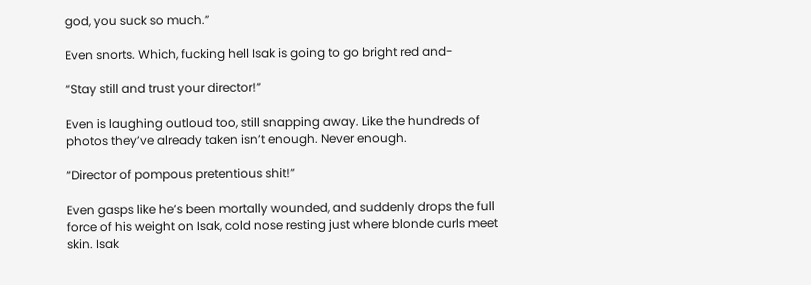god, you suck so much.”

Even snorts. Which, fucking hell Isak is going to go bright red and-

“Stay still and trust your director!”

Even is laughing outloud too, still snapping away. Like the hundreds of photos they’ve already taken isn’t enough. Never enough.

“Director of pompous pretentious shit!”

Even gasps like he’s been mortally wounded, and suddenly drops the full force of his weight on Isak, cold nose resting just where blonde curls meet skin. Isak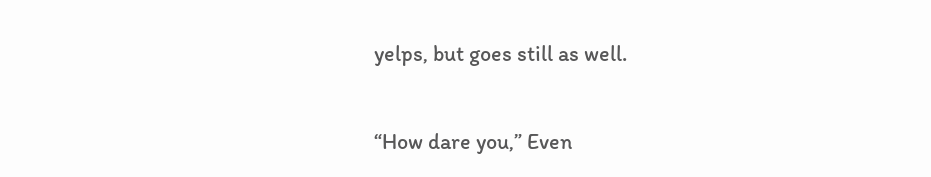yelps, but goes still as well.

“How dare you,” Even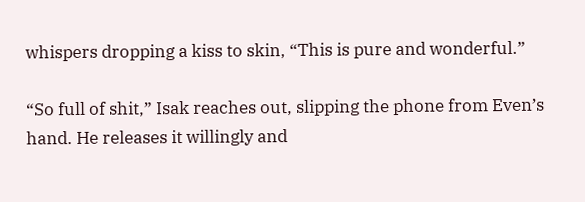whispers dropping a kiss to skin, “This is pure and wonderful.”

“So full of shit,” Isak reaches out, slipping the phone from Even’s hand. He releases it willingly and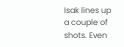Isak lines up a couple of shots. Even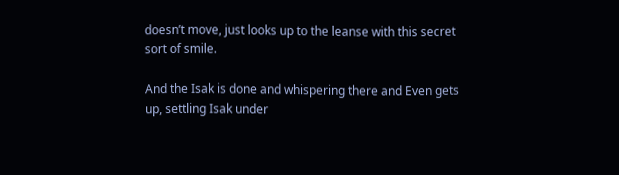doesn’t move, just looks up to the leanse with this secret sort of smile.

And the Isak is done and whispering there and Even gets up, settling Isak under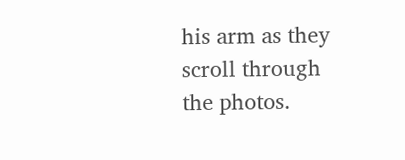his arm as they scroll through the photos.